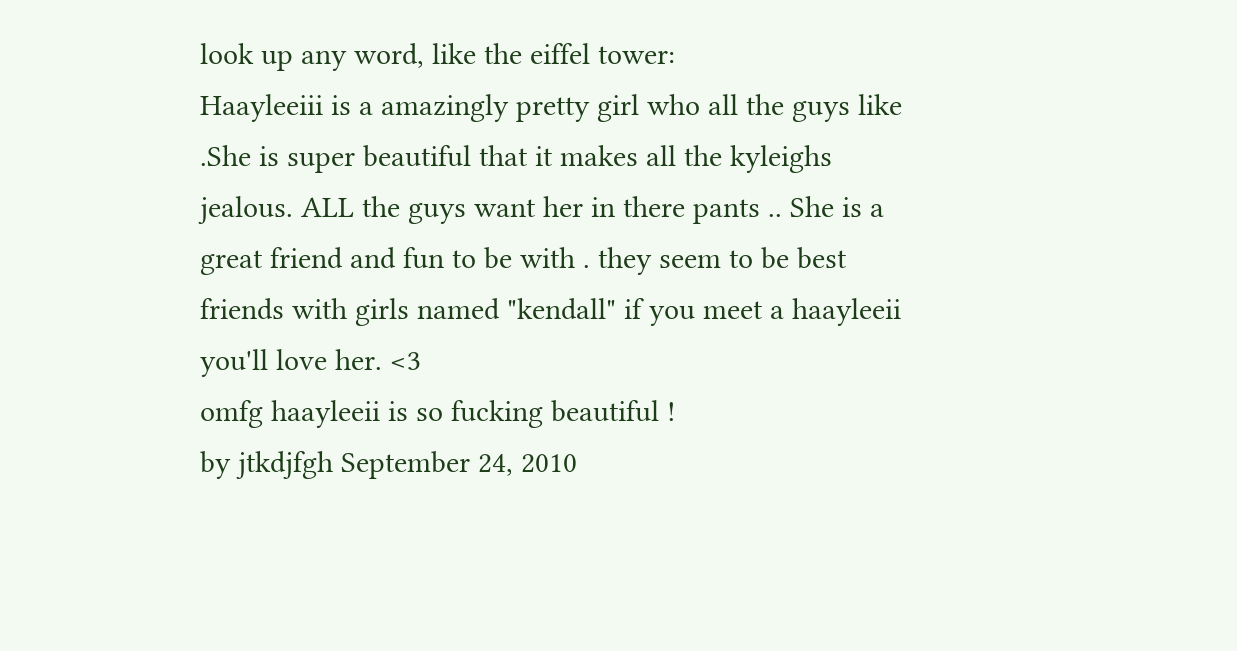look up any word, like the eiffel tower:
Haayleeiii is a amazingly pretty girl who all the guys like .She is super beautiful that it makes all the kyleighs jealous. ALL the guys want her in there pants .. She is a great friend and fun to be with . they seem to be best friends with girls named "kendall" if you meet a haayleeii you'll love her. <3
omfg haayleeii is so fucking beautiful !
by jtkdjfgh September 24, 2010